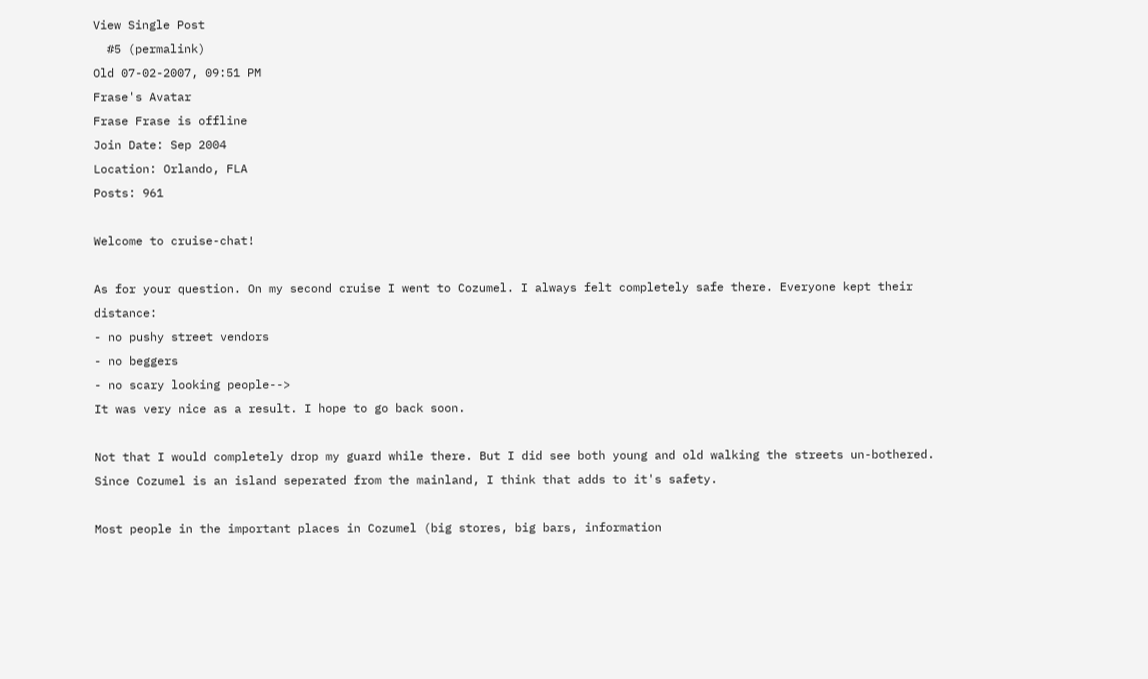View Single Post
  #5 (permalink)
Old 07-02-2007, 09:51 PM
Frase's Avatar
Frase Frase is offline
Join Date: Sep 2004
Location: Orlando, FLA
Posts: 961

Welcome to cruise-chat!

As for your question. On my second cruise I went to Cozumel. I always felt completely safe there. Everyone kept their distance:
- no pushy street vendors
- no beggers
- no scary looking people-->
It was very nice as a result. I hope to go back soon.

Not that I would completely drop my guard while there. But I did see both young and old walking the streets un-bothered. Since Cozumel is an island seperated from the mainland, I think that adds to it's safety.

Most people in the important places in Cozumel (big stores, big bars, information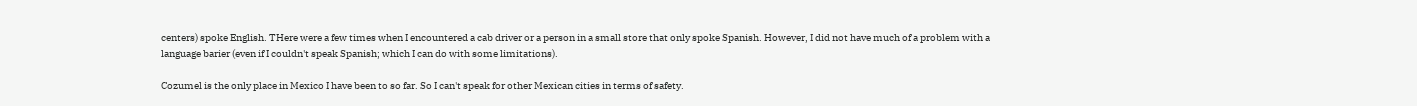centers) spoke English. THere were a few times when I encountered a cab driver or a person in a small store that only spoke Spanish. However, I did not have much of a problem with a language barier (even if I couldn't speak Spanish; which I can do with some limitations).

Cozumel is the only place in Mexico I have been to so far. So I can't speak for other Mexican cities in terms of safety.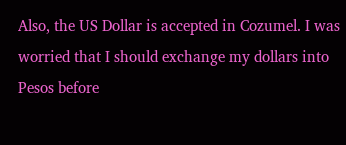Also, the US Dollar is accepted in Cozumel. I was worried that I should exchange my dollars into Pesos before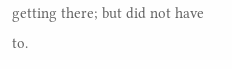getting there; but did not have to.